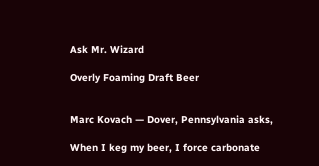Ask Mr. Wizard

Overly Foaming Draft Beer


Marc Kovach — Dover, Pennsylvania asks,

When I keg my beer, I force carbonate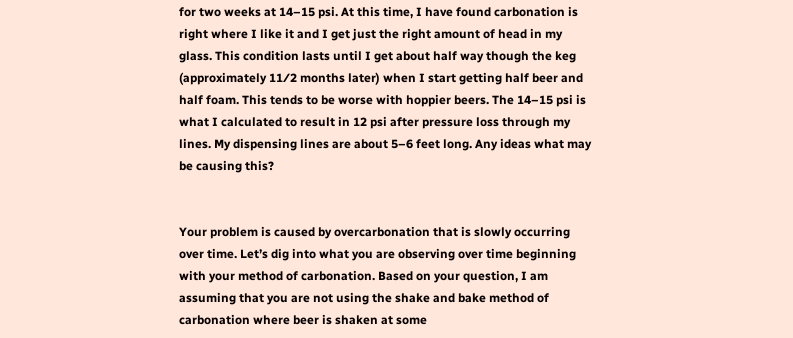for two weeks at 14–15 psi. At this time, I have found carbonation is right where I like it and I get just the right amount of head in my glass. This condition lasts until I get about half way though the keg (approximately 11⁄2 months later) when I start getting half beer and half foam. This tends to be worse with hoppier beers. The 14–15 psi is what I calculated to result in 12 psi after pressure loss through my lines. My dispensing lines are about 5–6 feet long. Any ideas what may be causing this?


Your problem is caused by overcarbonation that is slowly occurring over time. Let’s dig into what you are observing over time beginning with your method of carbonation. Based on your question, I am assuming that you are not using the shake and bake method of carbonation where beer is shaken at some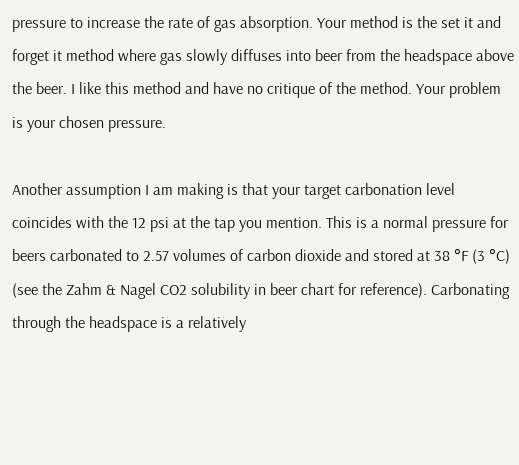pressure to increase the rate of gas absorption. Your method is the set it and forget it method where gas slowly diffuses into beer from the headspace above the beer. I like this method and have no critique of the method. Your problem is your chosen pressure.

Another assumption I am making is that your target carbonation level coincides with the 12 psi at the tap you mention. This is a normal pressure for beers carbonated to 2.57 volumes of carbon dioxide and stored at 38 °F (3 °C) (see the Zahm & Nagel CO2 solubility in beer chart for reference). Carbonating through the headspace is a relatively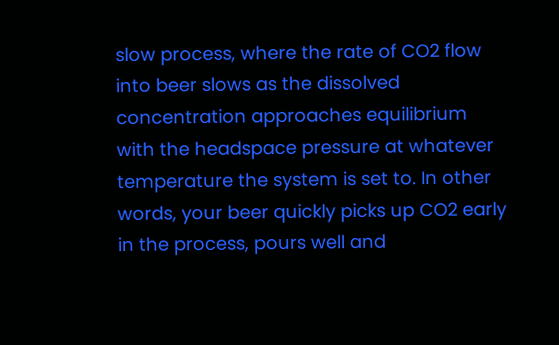slow process, where the rate of CO2 flow into beer slows as the dissolved concentration approaches equilibrium with the headspace pressure at whatever temperature the system is set to. In other words, your beer quickly picks up CO2 early in the process, pours well and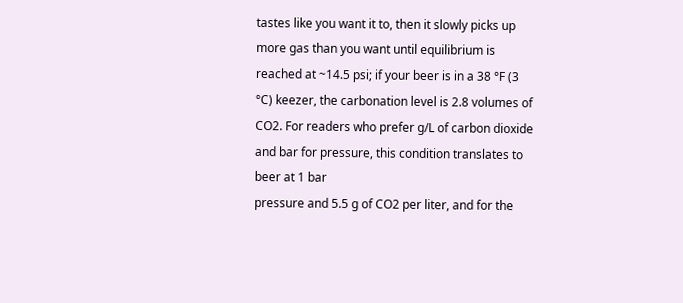tastes like you want it to, then it slowly picks up more gas than you want until equilibrium is reached at ~14.5 psi; if your beer is in a 38 °F (3 °C) keezer, the carbonation level is 2.8 volumes of CO2. For readers who prefer g/L of carbon dioxide and bar for pressure, this condition translates to beer at 1 bar
pressure and 5.5 g of CO2 per liter, and for the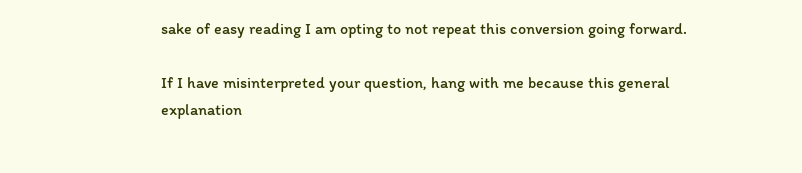sake of easy reading I am opting to not repeat this conversion going forward.

If I have misinterpreted your question, hang with me because this general explanation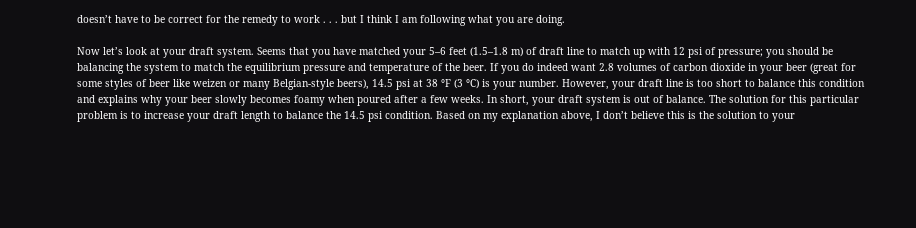doesn’t have to be correct for the remedy to work . . . but I think I am following what you are doing.

Now let’s look at your draft system. Seems that you have matched your 5–6 feet (1.5–1.8 m) of draft line to match up with 12 psi of pressure; you should be balancing the system to match the equilibrium pressure and temperature of the beer. If you do indeed want 2.8 volumes of carbon dioxide in your beer (great for some styles of beer like weizen or many Belgian-style beers), 14.5 psi at 38 °F (3 °C) is your number. However, your draft line is too short to balance this condition and explains why your beer slowly becomes foamy when poured after a few weeks. In short, your draft system is out of balance. The solution for this particular problem is to increase your draft length to balance the 14.5 psi condition. Based on my explanation above, I don’t believe this is the solution to your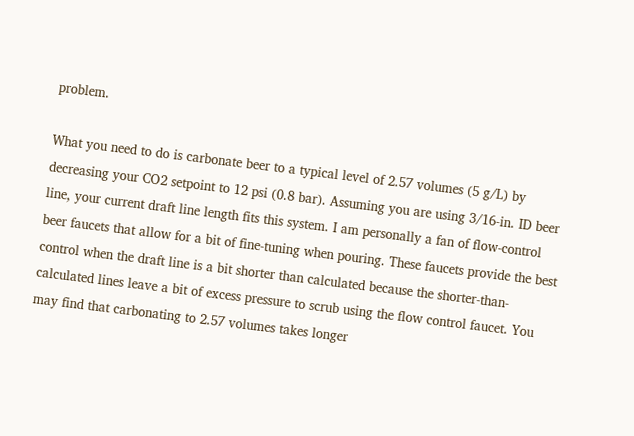problem.

What you need to do is carbonate beer to a typical level of 2.57 volumes (5 g/L) by decreasing your CO2 setpoint to 12 psi (0.8 bar). Assuming you are using 3⁄16-in. ID beer line, your current draft line length fits this system. I am personally a fan of flow-control beer faucets that allow for a bit of fine-tuning when pouring. These faucets provide the best control when the draft line is a bit shorter than calculated because the shorter-than-calculated lines leave a bit of excess pressure to scrub using the flow control faucet. You may find that carbonating to 2.57 volumes takes longer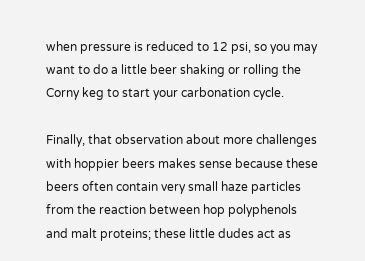when pressure is reduced to 12 psi, so you may want to do a little beer shaking or rolling the Corny keg to start your carbonation cycle.

Finally, that observation about more challenges with hoppier beers makes sense because these beers often contain very small haze particles from the reaction between hop polyphenols and malt proteins; these little dudes act as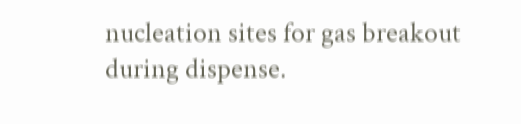nucleation sites for gas breakout during dispense.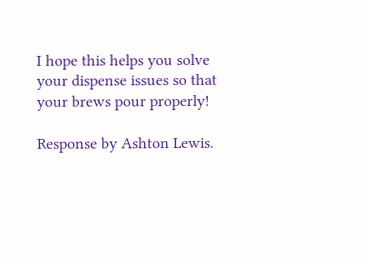I hope this helps you solve your dispense issues so that your brews pour properly!

Response by Ashton Lewis.